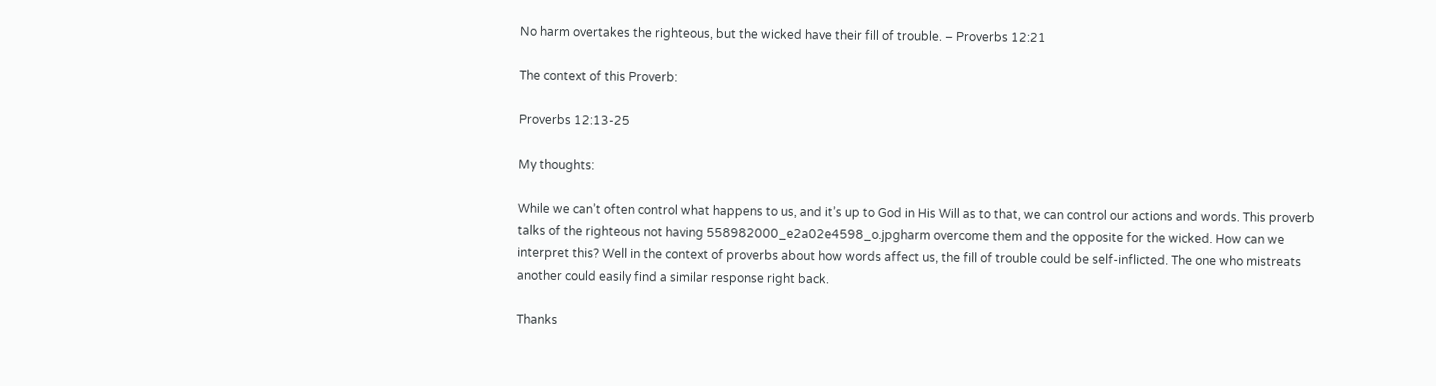No harm overtakes the righteous, but the wicked have their fill of trouble. – Proverbs 12:21

The context of this Proverb:

Proverbs 12:13-25

My thoughts:

While we can’t often control what happens to us, and it’s up to God in His Will as to that, we can control our actions and words. This proverb talks of the righteous not having 558982000_e2a02e4598_o.jpgharm overcome them and the opposite for the wicked. How can we interpret this? Well in the context of proverbs about how words affect us, the fill of trouble could be self-inflicted. The one who mistreats another could easily find a similar response right back.

Thanks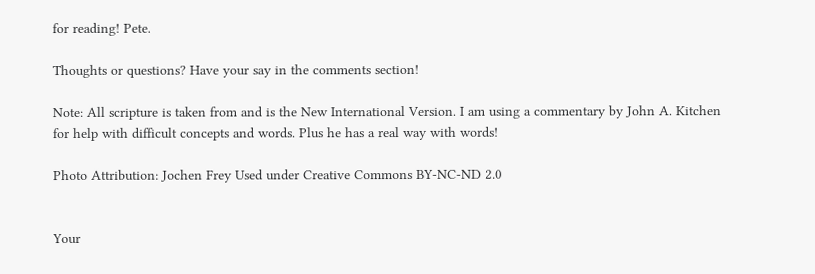for reading! Pete.

Thoughts or questions? Have your say in the comments section!

Note: All scripture is taken from and is the New International Version. I am using a commentary by John A. Kitchen for help with difficult concepts and words. Plus he has a real way with words!

Photo Attribution: Jochen Frey Used under Creative Commons BY-NC-ND 2.0


Your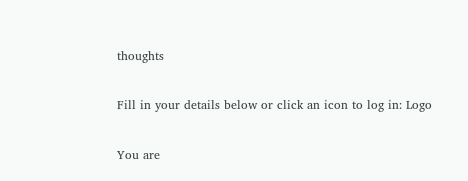thoughts

Fill in your details below or click an icon to log in: Logo

You are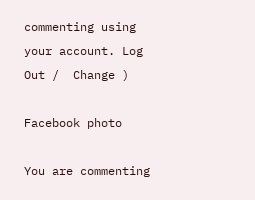commenting using your account. Log Out /  Change )

Facebook photo

You are commenting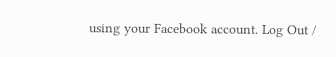using your Facebook account. Log Out /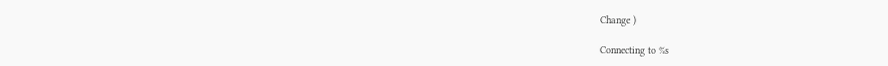Change )

Connecting to %s